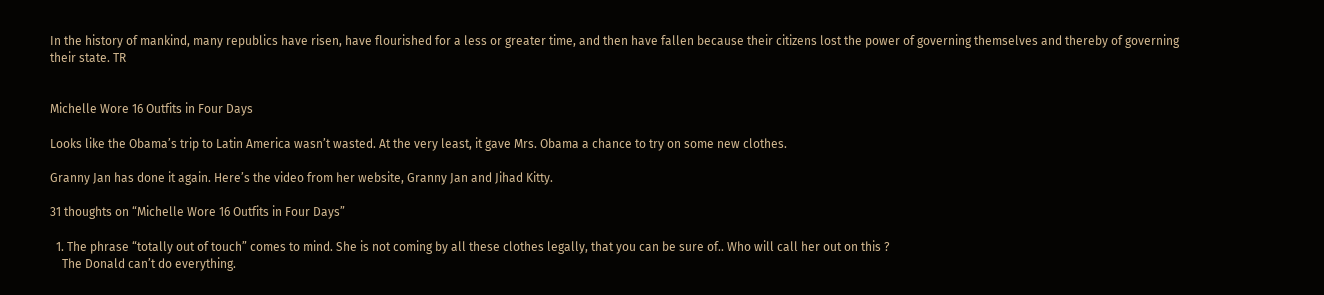In the history of mankind, many republics have risen, have flourished for a less or greater time, and then have fallen because their citizens lost the power of governing themselves and thereby of governing their state. TR


Michelle Wore 16 Outfits in Four Days

Looks like the Obama’s trip to Latin America wasn’t wasted. At the very least, it gave Mrs. Obama a chance to try on some new clothes.

Granny Jan has done it again. Here’s the video from her website, Granny Jan and Jihad Kitty.

31 thoughts on “Michelle Wore 16 Outfits in Four Days”

  1. The phrase “totally out of touch” comes to mind. She is not coming by all these clothes legally, that you can be sure of.. Who will call her out on this ?
    The Donald can’t do everything.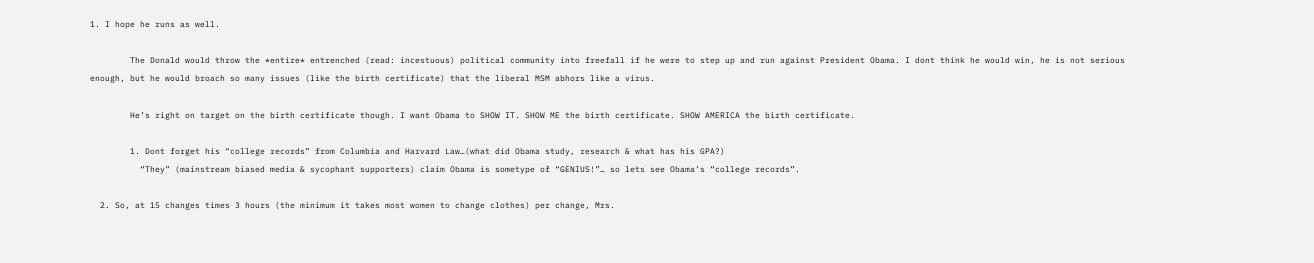1. I hope he runs as well.

        The Donald would throw the *entire* entrenched (read: incestuous) political community into freefall if he were to step up and run against President Obama. I dont think he would win, he is not serious enough, but he would broach so many issues (like the birth certificate) that the liberal MSM abhors like a virus.

        He’s right on target on the birth certificate though. I want Obama to SHOW IT. SHOW ME the birth certificate. SHOW AMERICA the birth certificate.

        1. Dont forget his “college records” from Columbia and Harvard Law…(what did Obama study, research & what has his GPA?)
          “They” (mainstream biased media & sycophant supporters) claim Obama is sometype of “GENIUS!”… so lets see Obama’s “college records”.

  2. So, at 15 changes times 3 hours (the minimum it takes most women to change clothes) per change, Mrs.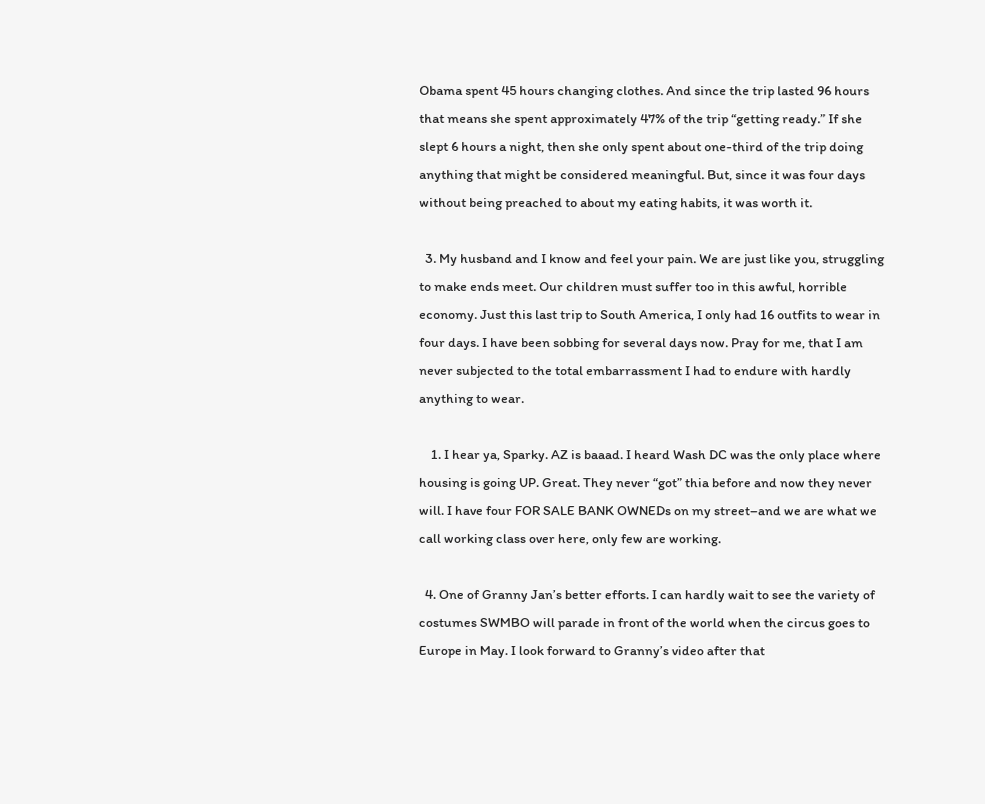Obama spent 45 hours changing clothes. And since the trip lasted 96 hours that means she spent approximately 47% of the trip “getting ready.” If she slept 6 hours a night, then she only spent about one-third of the trip doing anything that might be considered meaningful. But, since it was four days without being preached to about my eating habits, it was worth it.

  3. My husband and I know and feel your pain. We are just like you, struggling to make ends meet. Our children must suffer too in this awful, horrible economy. Just this last trip to South America, I only had 16 outfits to wear in four days. I have been sobbing for several days now. Pray for me, that I am never subjected to the total embarrassment I had to endure with hardly anything to wear.

    1. I hear ya, Sparky. AZ is baaad. I heard Wash DC was the only place where housing is going UP. Great. They never “got” thia before and now they never will. I have four FOR SALE BANK OWNEDs on my street–and we are what we call working class over here, only few are working.

  4. One of Granny Jan’s better efforts. I can hardly wait to see the variety of costumes SWMBO will parade in front of the world when the circus goes to Europe in May. I look forward to Granny’s video after that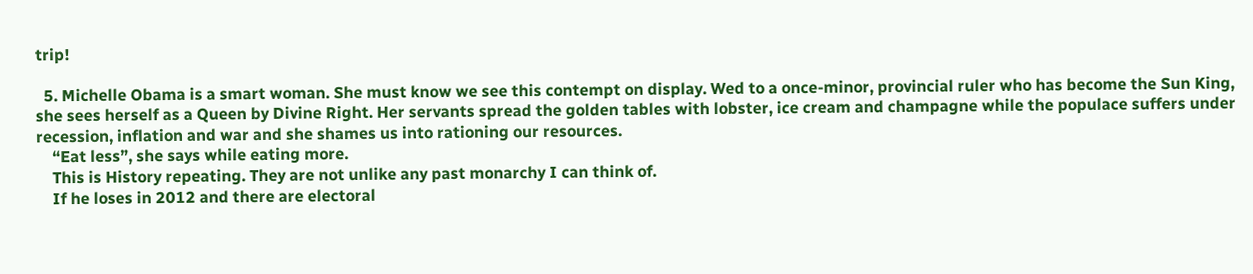trip!

  5. Michelle Obama is a smart woman. She must know we see this contempt on display. Wed to a once-minor, provincial ruler who has become the Sun King, she sees herself as a Queen by Divine Right. Her servants spread the golden tables with lobster, ice cream and champagne while the populace suffers under recession, inflation and war and she shames us into rationing our resources.
    “Eat less”, she says while eating more.
    This is History repeating. They are not unlike any past monarchy I can think of.
    If he loses in 2012 and there are electoral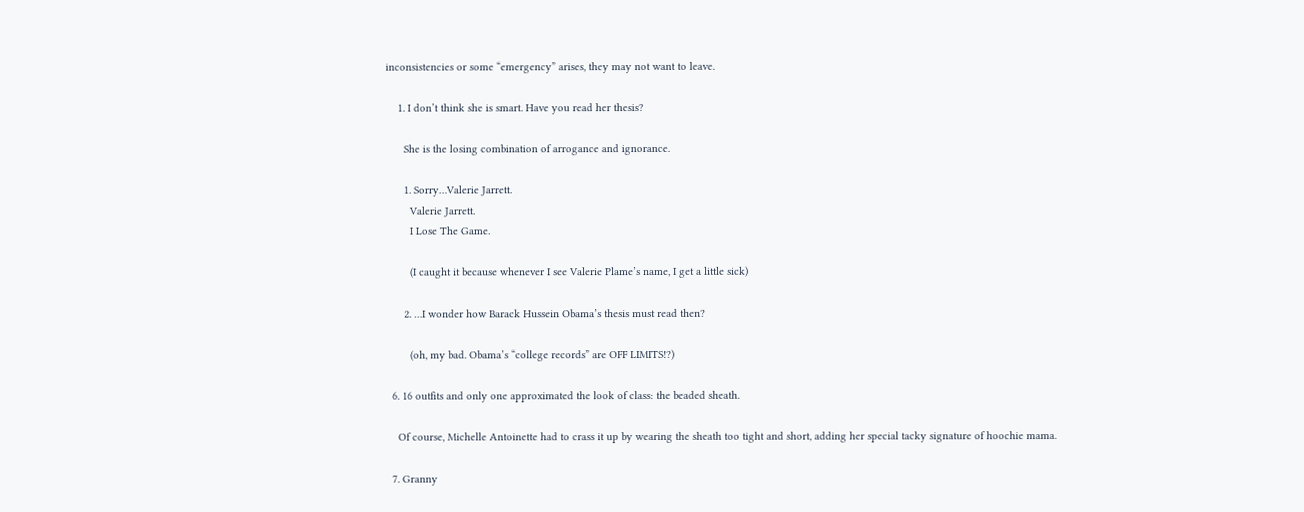inconsistencies or some “emergency” arises, they may not want to leave.

    1. I don’t think she is smart. Have you read her thesis?

      She is the losing combination of arrogance and ignorance.

      1. Sorry…Valerie Jarrett.
        Valerie Jarrett.
        I Lose The Game.

        (I caught it because whenever I see Valerie Plame’s name, I get a little sick)

      2. …I wonder how Barack Hussein Obama’s thesis must read then?

        (oh, my bad. Obama’s “college records” are OFF LIMITS!?)

  6. 16 outfits and only one approximated the look of class: the beaded sheath.

    Of course, Michelle Antoinette had to crass it up by wearing the sheath too tight and short, adding her special tacky signature of hoochie mama.

  7. Granny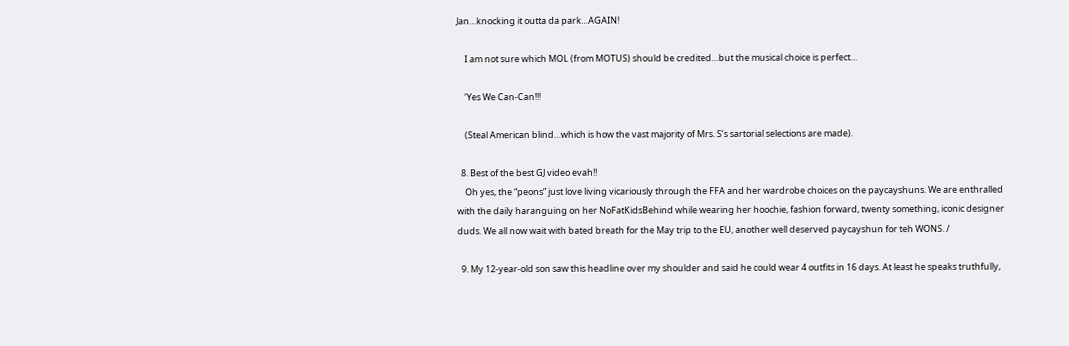Jan…knocking it outta da park…AGAIN!

    I am not sure which MOL (from MOTUS) should be credited…but the musical choice is perfect…

    ‘Yes We Can-Can!!!

    (Steal American blind…which is how the vast majority of Mrs. S’s sartorial selections are made).

  8. Best of the best GJ video evah!!
    Oh yes, the “peons” just love living vicariously through the FFA and her wardrobe choices on the paycayshuns. We are enthralled with the daily haranguing on her NoFatKidsBehind while wearing her hoochie, fashion forward, twenty something, iconic designer duds. We all now wait with bated breath for the May trip to the EU, another well deserved paycayshun for teh WONS. /

  9. My 12-year-old son saw this headline over my shoulder and said he could wear 4 outfits in 16 days. At least he speaks truthfully,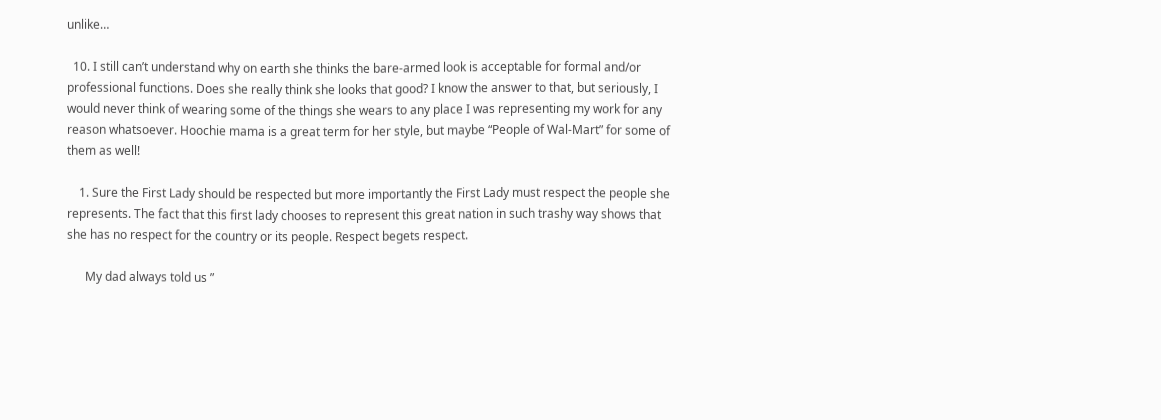unlike…

  10. I still can’t understand why on earth she thinks the bare-armed look is acceptable for formal and/or professional functions. Does she really think she looks that good? I know the answer to that, but seriously, I would never think of wearing some of the things she wears to any place I was representing my work for any reason whatsoever. Hoochie mama is a great term for her style, but maybe “People of Wal-Mart” for some of them as well!

    1. Sure the First Lady should be respected but more importantly the First Lady must respect the people she represents. The fact that this first lady chooses to represent this great nation in such trashy way shows that she has no respect for the country or its people. Respect begets respect.

      My dad always told us ”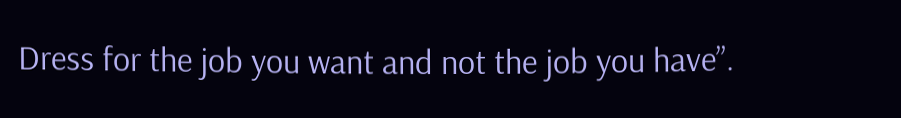Dress for the job you want and not the job you have”.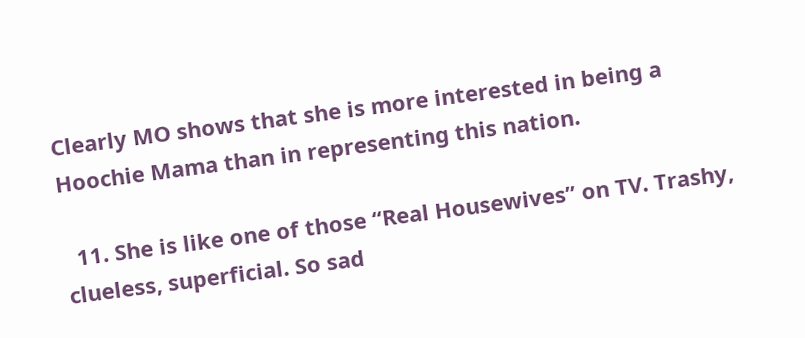Clearly MO shows that she is more interested in being a Hoochie Mama than in representing this nation.

  11. She is like one of those “Real Housewives” on TV. Trashy, clueless, superficial. So sad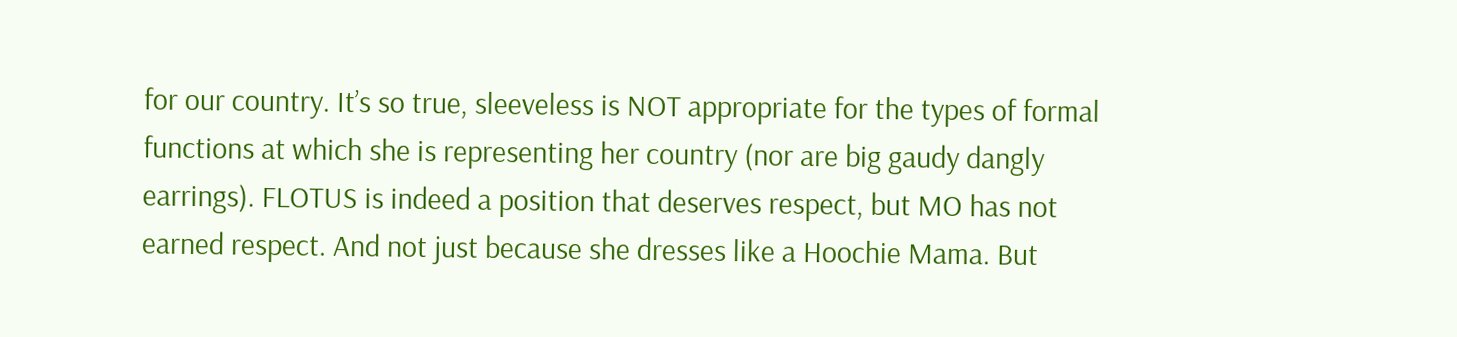for our country. It’s so true, sleeveless is NOT appropriate for the types of formal functions at which she is representing her country (nor are big gaudy dangly earrings). FLOTUS is indeed a position that deserves respect, but MO has not earned respect. And not just because she dresses like a Hoochie Mama. But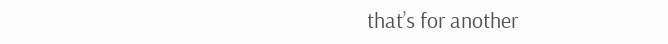that’s for another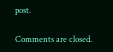post.

Comments are closed.